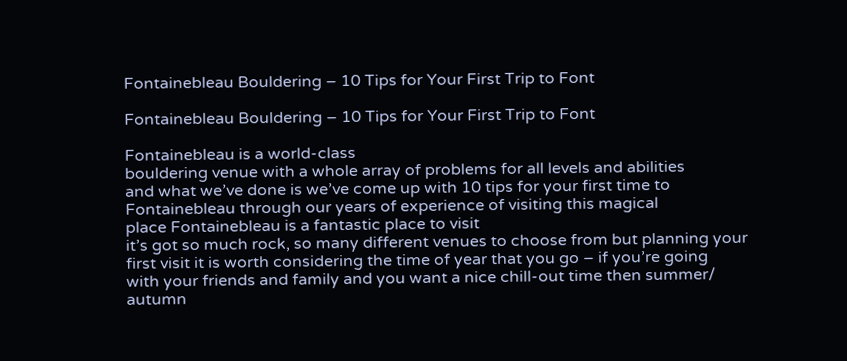Fontainebleau Bouldering – 10 Tips for Your First Trip to Font

Fontainebleau Bouldering – 10 Tips for Your First Trip to Font

Fontainebleau is a world-class
bouldering venue with a whole array of problems for all levels and abilities
and what we’ve done is we’ve come up with 10 tips for your first time to
Fontainebleau through our years of experience of visiting this magical
place Fontainebleau is a fantastic place to visit
it’s got so much rock, so many different venues to choose from but planning your
first visit it is worth considering the time of year that you go – if you’re going
with your friends and family and you want a nice chill-out time then summer/
autumn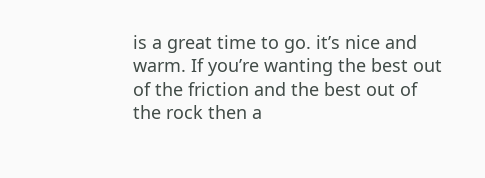is a great time to go. it’s nice and warm. If you’re wanting the best out
of the friction and the best out of the rock then a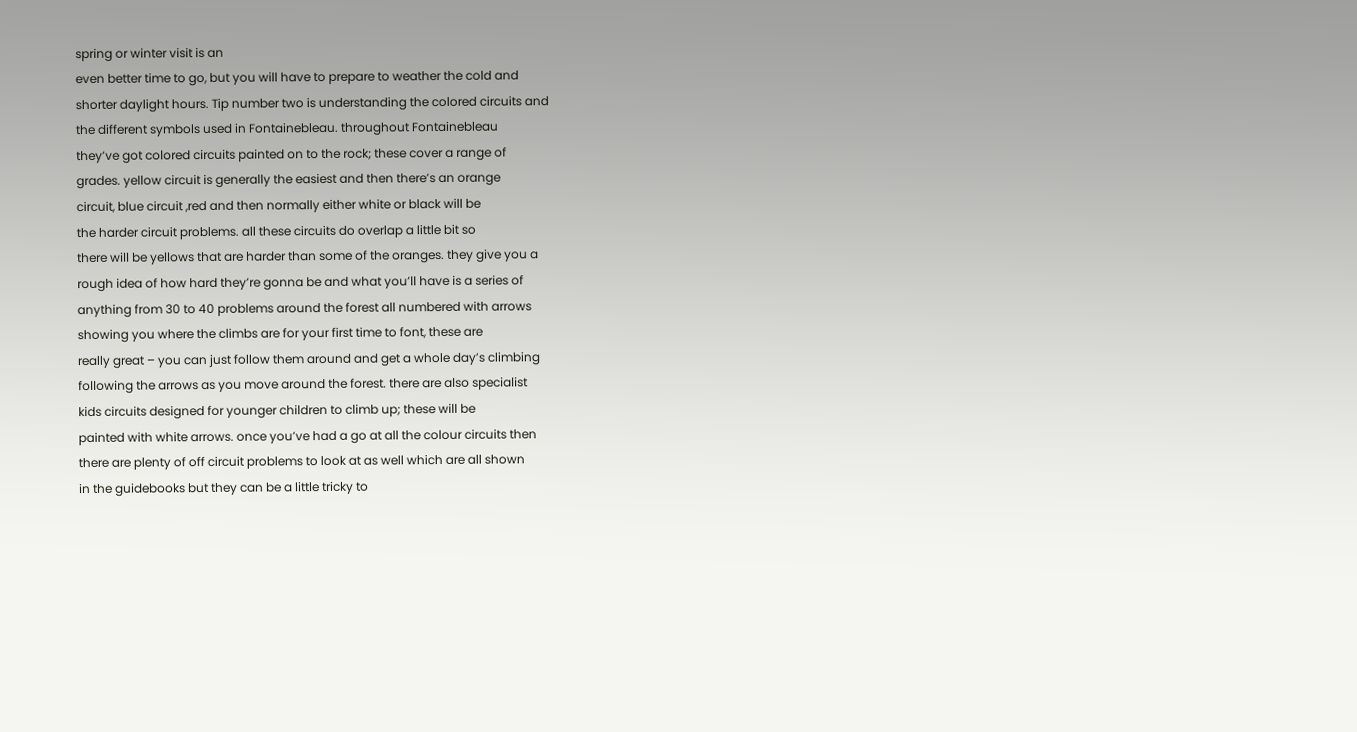spring or winter visit is an
even better time to go, but you will have to prepare to weather the cold and
shorter daylight hours. Tip number two is understanding the colored circuits and
the different symbols used in Fontainebleau. throughout Fontainebleau
they’ve got colored circuits painted on to the rock; these cover a range of
grades. yellow circuit is generally the easiest and then there’s an orange
circuit, blue circuit ,red and then normally either white or black will be
the harder circuit problems. all these circuits do overlap a little bit so
there will be yellows that are harder than some of the oranges. they give you a
rough idea of how hard they’re gonna be and what you’ll have is a series of
anything from 30 to 40 problems around the forest all numbered with arrows
showing you where the climbs are for your first time to font, these are
really great – you can just follow them around and get a whole day’s climbing
following the arrows as you move around the forest. there are also specialist
kids circuits designed for younger children to climb up; these will be
painted with white arrows. once you’ve had a go at all the colour circuits then
there are plenty of off circuit problems to look at as well which are all shown
in the guidebooks but they can be a little tricky to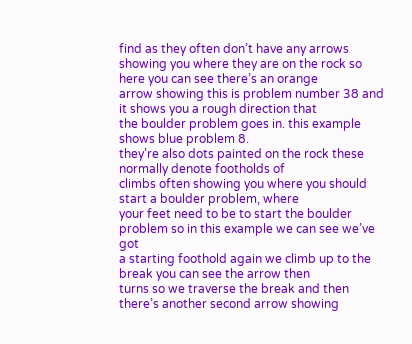find as they often don’t have any arrows showing you where they are on the rock so here you can see there’s an orange
arrow showing this is problem number 38 and it shows you a rough direction that
the boulder problem goes in. this example shows blue problem 8.
they’re also dots painted on the rock these normally denote footholds of
climbs often showing you where you should start a boulder problem, where
your feet need to be to start the boulder problem so in this example we can see we’ve got
a starting foothold again we climb up to the break you can see the arrow then
turns so we traverse the break and then there’s another second arrow showing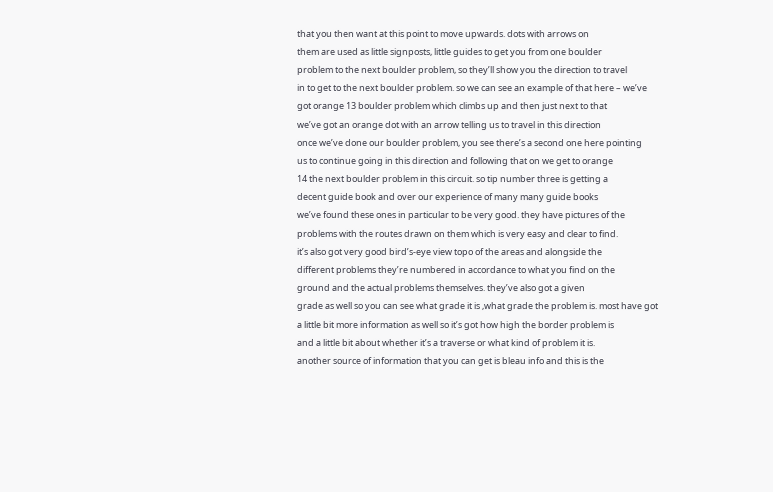that you then want at this point to move upwards. dots with arrows on
them are used as little signposts, little guides to get you from one boulder
problem to the next boulder problem, so they’ll show you the direction to travel
in to get to the next boulder problem. so we can see an example of that here – we’ve
got orange 13 boulder problem which climbs up and then just next to that
we’ve got an orange dot with an arrow telling us to travel in this direction
once we’ve done our boulder problem, you see there’s a second one here pointing
us to continue going in this direction and following that on we get to orange
14 the next boulder problem in this circuit. so tip number three is getting a
decent guide book and over our experience of many many guide books
we’ve found these ones in particular to be very good. they have pictures of the
problems with the routes drawn on them which is very easy and clear to find.
it’s also got very good bird’s-eye view topo of the areas and alongside the
different problems they’re numbered in accordance to what you find on the
ground and the actual problems themselves. they’ve also got a given
grade as well so you can see what grade it is ,what grade the problem is. most have got
a little bit more information as well so it’s got how high the border problem is
and a little bit about whether it’s a traverse or what kind of problem it is.
another source of information that you can get is bleau info and this is the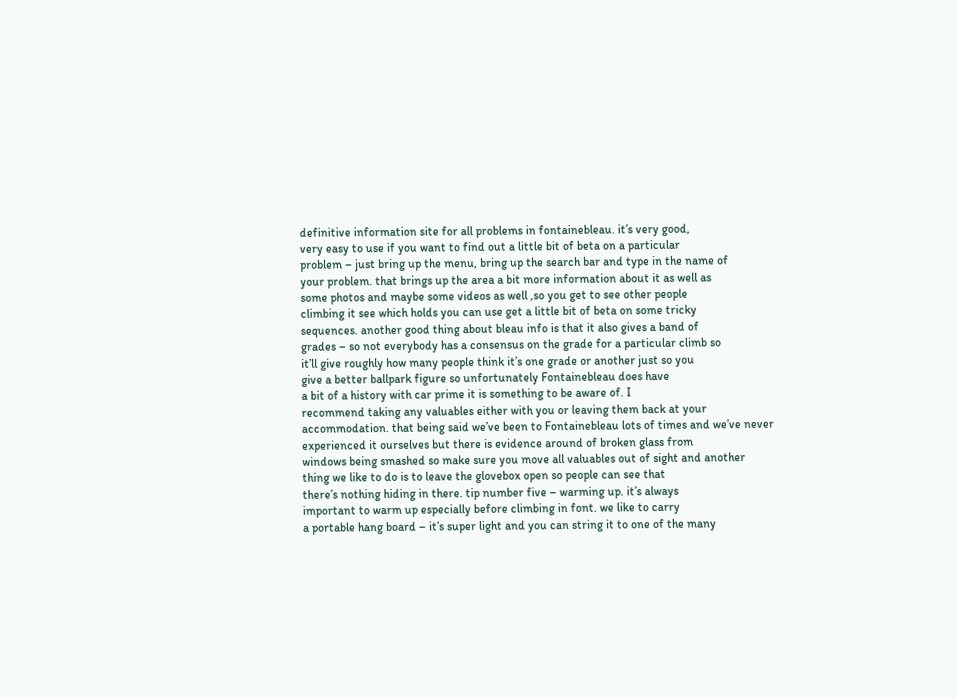definitive information site for all problems in fontainebleau. it’s very good,
very easy to use if you want to find out a little bit of beta on a particular
problem – just bring up the menu, bring up the search bar and type in the name of
your problem. that brings up the area a bit more information about it as well as
some photos and maybe some videos as well ,so you get to see other people
climbing it see which holds you can use get a little bit of beta on some tricky
sequences. another good thing about bleau info is that it also gives a band of
grades – so not everybody has a consensus on the grade for a particular climb so
it’ll give roughly how many people think it’s one grade or another just so you
give a better ballpark figure so unfortunately Fontainebleau does have
a bit of a history with car prime it is something to be aware of. I
recommend taking any valuables either with you or leaving them back at your
accommodation. that being said we’ve been to Fontainebleau lots of times and we’ve never
experienced it ourselves but there is evidence around of broken glass from
windows being smashed so make sure you move all valuables out of sight and another
thing we like to do is to leave the glovebox open so people can see that
there’s nothing hiding in there. tip number five – warming up. it’s always
important to warm up especially before climbing in font. we like to carry
a portable hang board – it’s super light and you can string it to one of the many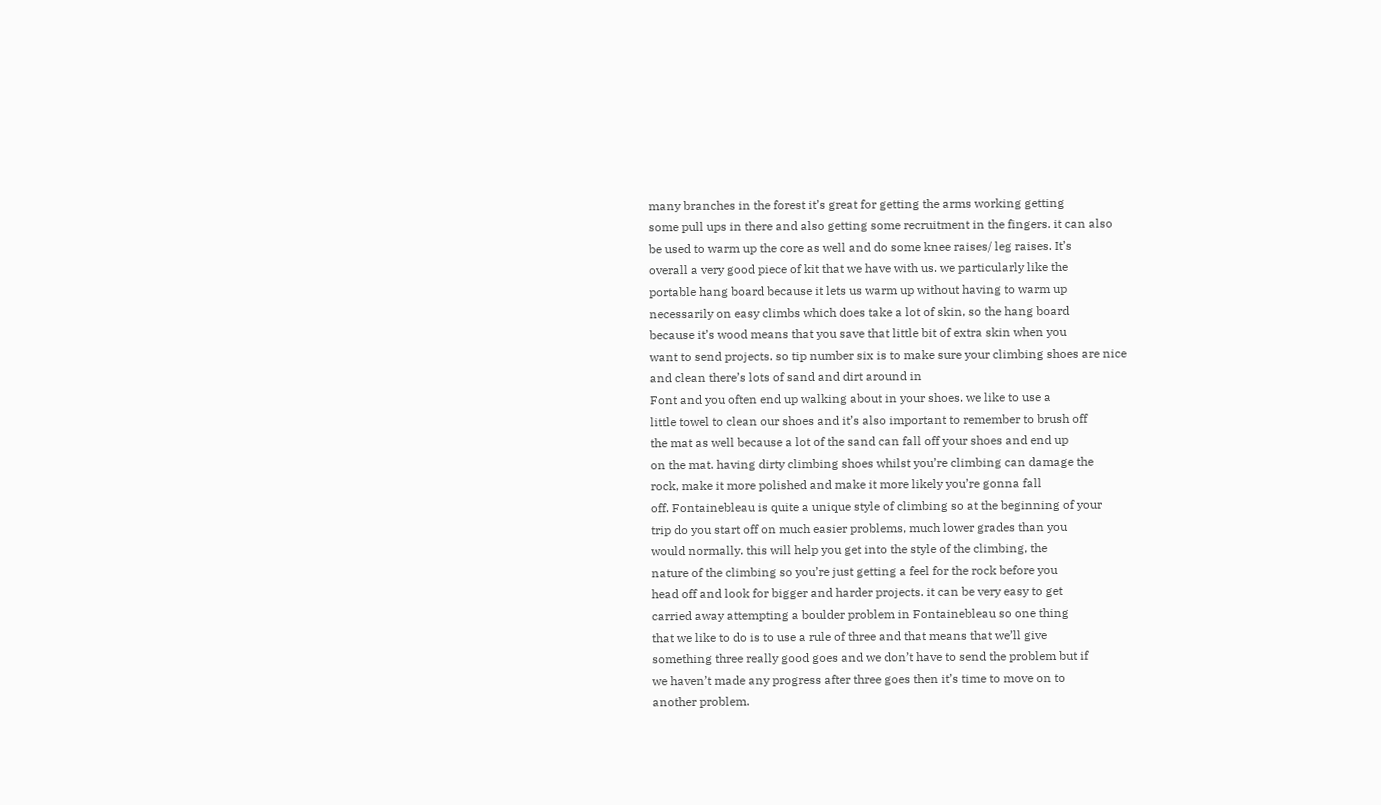many branches in the forest it’s great for getting the arms working getting
some pull ups in there and also getting some recruitment in the fingers. it can also
be used to warm up the core as well and do some knee raises/ leg raises. It’s
overall a very good piece of kit that we have with us. we particularly like the
portable hang board because it lets us warm up without having to warm up
necessarily on easy climbs which does take a lot of skin, so the hang board
because it’s wood means that you save that little bit of extra skin when you
want to send projects. so tip number six is to make sure your climbing shoes are nice
and clean there’s lots of sand and dirt around in
Font and you often end up walking about in your shoes. we like to use a
little towel to clean our shoes and it’s also important to remember to brush off
the mat as well because a lot of the sand can fall off your shoes and end up
on the mat. having dirty climbing shoes whilst you’re climbing can damage the
rock, make it more polished and make it more likely you’re gonna fall
off. Fontainebleau is quite a unique style of climbing so at the beginning of your
trip do you start off on much easier problems, much lower grades than you
would normally. this will help you get into the style of the climbing, the
nature of the climbing so you’re just getting a feel for the rock before you
head off and look for bigger and harder projects. it can be very easy to get
carried away attempting a boulder problem in Fontainebleau so one thing
that we like to do is to use a rule of three and that means that we’ll give
something three really good goes and we don’t have to send the problem but if
we haven’t made any progress after three goes then it’s time to move on to
another problem.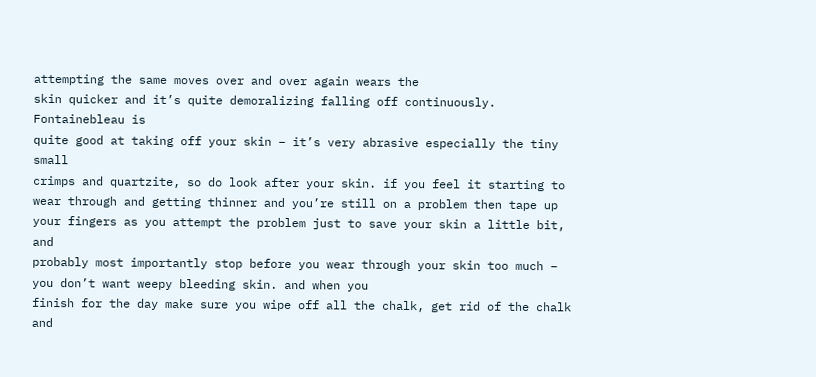attempting the same moves over and over again wears the
skin quicker and it’s quite demoralizing falling off continuously. Fontainebleau is
quite good at taking off your skin – it’s very abrasive especially the tiny small
crimps and quartzite, so do look after your skin. if you feel it starting to
wear through and getting thinner and you’re still on a problem then tape up
your fingers as you attempt the problem just to save your skin a little bit, and
probably most importantly stop before you wear through your skin too much – you don’t want weepy bleeding skin. and when you
finish for the day make sure you wipe off all the chalk, get rid of the chalk and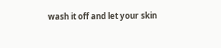wash it off and let your skin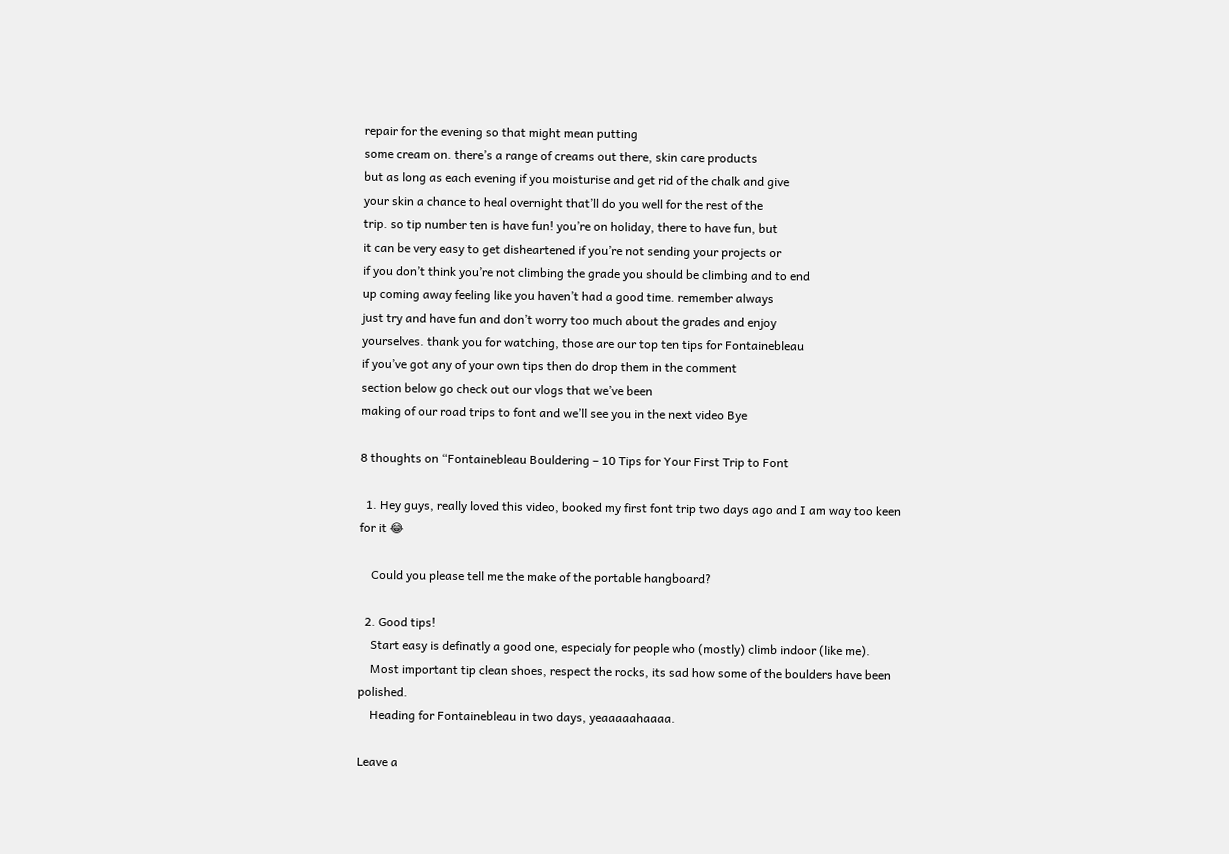repair for the evening so that might mean putting
some cream on. there’s a range of creams out there, skin care products
but as long as each evening if you moisturise and get rid of the chalk and give
your skin a chance to heal overnight that’ll do you well for the rest of the
trip. so tip number ten is have fun! you’re on holiday, there to have fun, but
it can be very easy to get disheartened if you’re not sending your projects or
if you don’t think you’re not climbing the grade you should be climbing and to end
up coming away feeling like you haven’t had a good time. remember always
just try and have fun and don’t worry too much about the grades and enjoy
yourselves. thank you for watching, those are our top ten tips for Fontainebleau
if you’ve got any of your own tips then do drop them in the comment
section below go check out our vlogs that we’ve been
making of our road trips to font and we’ll see you in the next video Bye

8 thoughts on “Fontainebleau Bouldering – 10 Tips for Your First Trip to Font

  1. Hey guys, really loved this video, booked my first font trip two days ago and I am way too keen for it 😂

    Could you please tell me the make of the portable hangboard?

  2. Good tips!
    Start easy is definatly a good one, especialy for people who (mostly) climb indoor (like me).
    Most important tip clean shoes, respect the rocks, its sad how some of the boulders have been polished.
    Heading for Fontainebleau in two days, yeaaaaahaaaa.

Leave a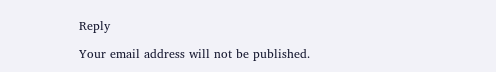Reply

Your email address will not be published.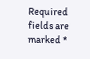Required fields are marked *